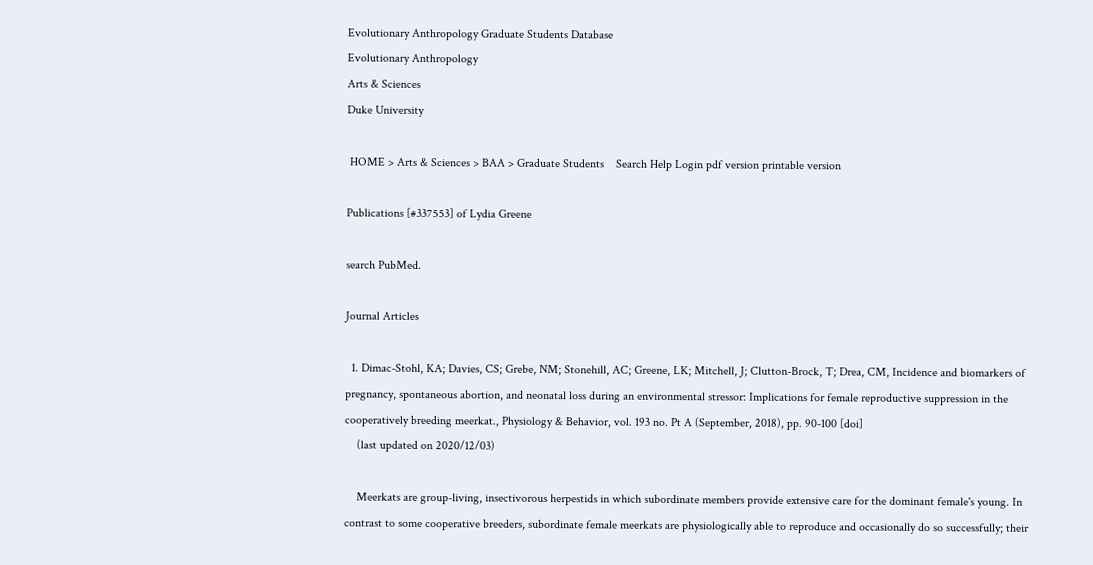Evolutionary Anthropology Graduate Students Database
Evolutionary Anthropology
Arts & Sciences
Duke University

 HOME > Arts & Sciences > BAA > Graduate Students    Search Help Login pdf version printable version

Publications [#337553] of Lydia Greene

search PubMed.

Journal Articles

  1. Dimac-Stohl, KA; Davies, CS; Grebe, NM; Stonehill, AC; Greene, LK; Mitchell, J; Clutton-Brock, T; Drea, CM, Incidence and biomarkers of pregnancy, spontaneous abortion, and neonatal loss during an environmental stressor: Implications for female reproductive suppression in the cooperatively breeding meerkat., Physiology & Behavior, vol. 193 no. Pt A (September, 2018), pp. 90-100 [doi]
    (last updated on 2020/12/03)

    Meerkats are group-living, insectivorous herpestids in which subordinate members provide extensive care for the dominant female's young. In contrast to some cooperative breeders, subordinate female meerkats are physiologically able to reproduce and occasionally do so successfully; their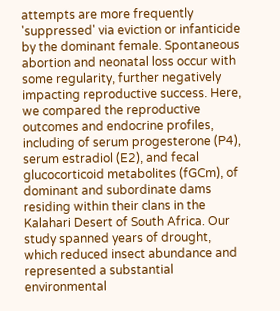attempts are more frequently 'suppressed' via eviction or infanticide by the dominant female. Spontaneous abortion and neonatal loss occur with some regularity, further negatively impacting reproductive success. Here, we compared the reproductive outcomes and endocrine profiles, including of serum progesterone (P4), serum estradiol (E2), and fecal glucocorticoid metabolites (fGCm), of dominant and subordinate dams residing within their clans in the Kalahari Desert of South Africa. Our study spanned years of drought, which reduced insect abundance and represented a substantial environmental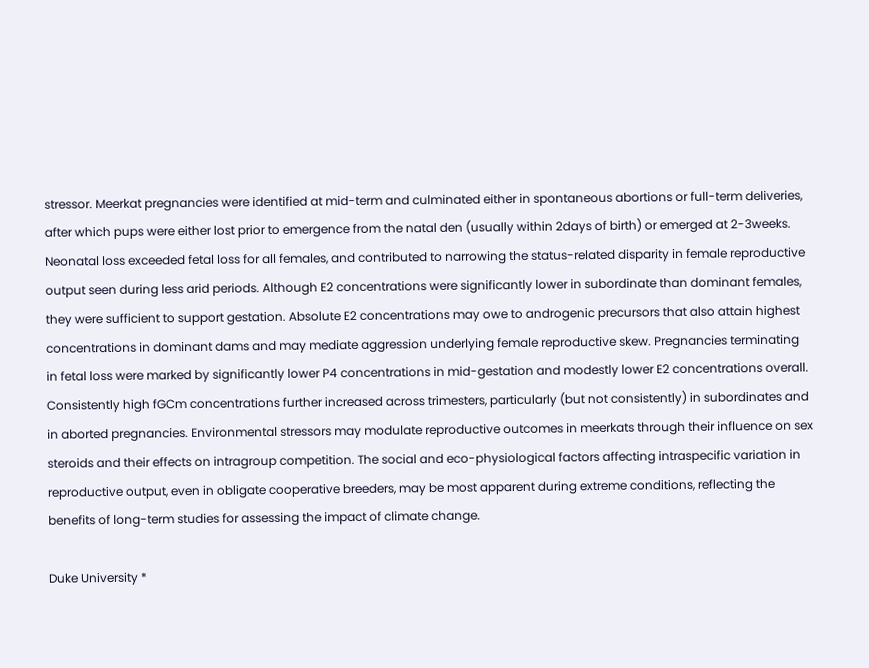stressor. Meerkat pregnancies were identified at mid-term and culminated either in spontaneous abortions or full-term deliveries, after which pups were either lost prior to emergence from the natal den (usually within 2days of birth) or emerged at 2-3weeks. Neonatal loss exceeded fetal loss for all females, and contributed to narrowing the status-related disparity in female reproductive output seen during less arid periods. Although E2 concentrations were significantly lower in subordinate than dominant females, they were sufficient to support gestation. Absolute E2 concentrations may owe to androgenic precursors that also attain highest concentrations in dominant dams and may mediate aggression underlying female reproductive skew. Pregnancies terminating in fetal loss were marked by significantly lower P4 concentrations in mid-gestation and modestly lower E2 concentrations overall. Consistently high fGCm concentrations further increased across trimesters, particularly (but not consistently) in subordinates and in aborted pregnancies. Environmental stressors may modulate reproductive outcomes in meerkats through their influence on sex steroids and their effects on intragroup competition. The social and eco-physiological factors affecting intraspecific variation in reproductive output, even in obligate cooperative breeders, may be most apparent during extreme conditions, reflecting the benefits of long-term studies for assessing the impact of climate change.

Duke University *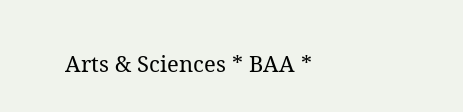Arts & Sciences * BAA *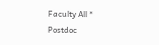Faculty All * Postdoc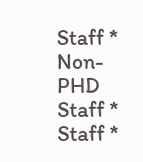Staff * Non-PHD Staff * Staff *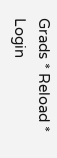Grads * Reload * Login